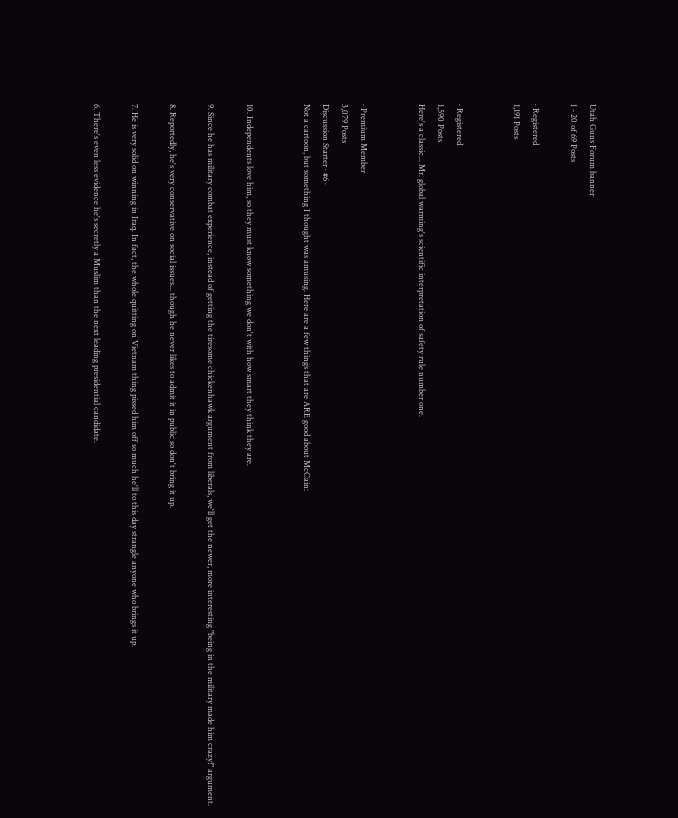Utah Guns Forum banner
1 - 20 of 69 Posts

· Registered
1,191 Posts


· Registered
1,590 Posts
Here's a classic... Mr. global warming's scientific interpretation of safety rule number one.


· Premium Member
3,079 Posts
Discussion Starter · #6 ·
Not a cartoon, but something I thought was amusing. Here are a few things that are ARE good about McCain:


10. Independents love him, so they must know something we don't with how smart they think they are.

9. Since he has military combat experience, instead of getting the tiresome chickenhawk argument from liberals, we'll get the newer, more interesting "being in the military made him crazy!" argument.

8. Reportedly, he's very conservative on social issues... though he never likes to admit it in public so don't bring it up.

7. He is very solid on winning in Iraq. In fact, the whole quitting on Vietnam thing pissed him off so much he'll to this day strangle anyone who brings it up.

6. There's even less evidence he's secretly a Muslim than the next leading presidential candidate.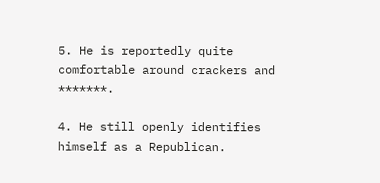5. He is reportedly quite comfortable around crackers and *******.

4. He still openly identifies himself as a Republican.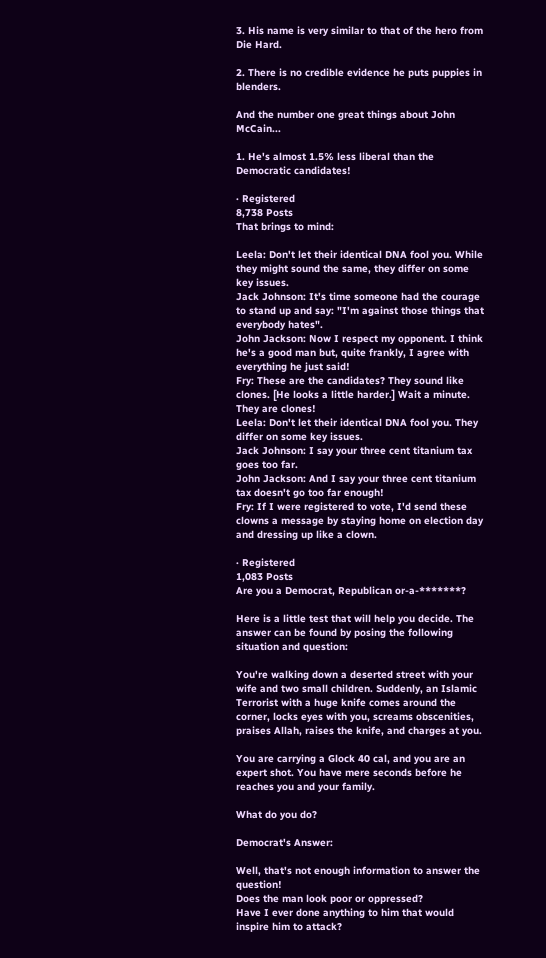3. His name is very similar to that of the hero from Die Hard.

2. There is no credible evidence he puts puppies in blenders.

And the number one great things about John McCain...

1. He's almost 1.5% less liberal than the Democratic candidates!

· Registered
8,738 Posts
That brings to mind:

Leela: Don't let their identical DNA fool you. While they might sound the same, they differ on some key issues.
Jack Johnson: It's time someone had the courage to stand up and say: "I'm against those things that everybody hates".
John Jackson: Now I respect my opponent. I think he's a good man but, quite frankly, I agree with everything he just said!
Fry: These are the candidates? They sound like clones. [He looks a little harder.] Wait a minute. They are clones!
Leela: Don't let their identical DNA fool you. They differ on some key issues.
Jack Johnson: I say your three cent titanium tax goes too far.
John Jackson: And I say your three cent titanium tax doesn't go too far enough!
Fry: If I were registered to vote, I'd send these clowns a message by staying home on election day and dressing up like a clown.

· Registered
1,083 Posts
Are you a Democrat, Republican or-a-*******?

Here is a little test that will help you decide. The answer can be found by posing the following situation and question:

You're walking down a deserted street with your wife and two small children. Suddenly, an Islamic Terrorist with a huge knife comes around the corner, locks eyes with you, screams obscenities, praises Allah, raises the knife, and charges at you.

You are carrying a Glock 40 cal, and you are an expert shot. You have mere seconds before he reaches you and your family.

What do you do?

Democrat's Answer:

Well, that's not enough information to answer the question!
Does the man look poor or oppressed?
Have I ever done anything to him that would inspire him to attack?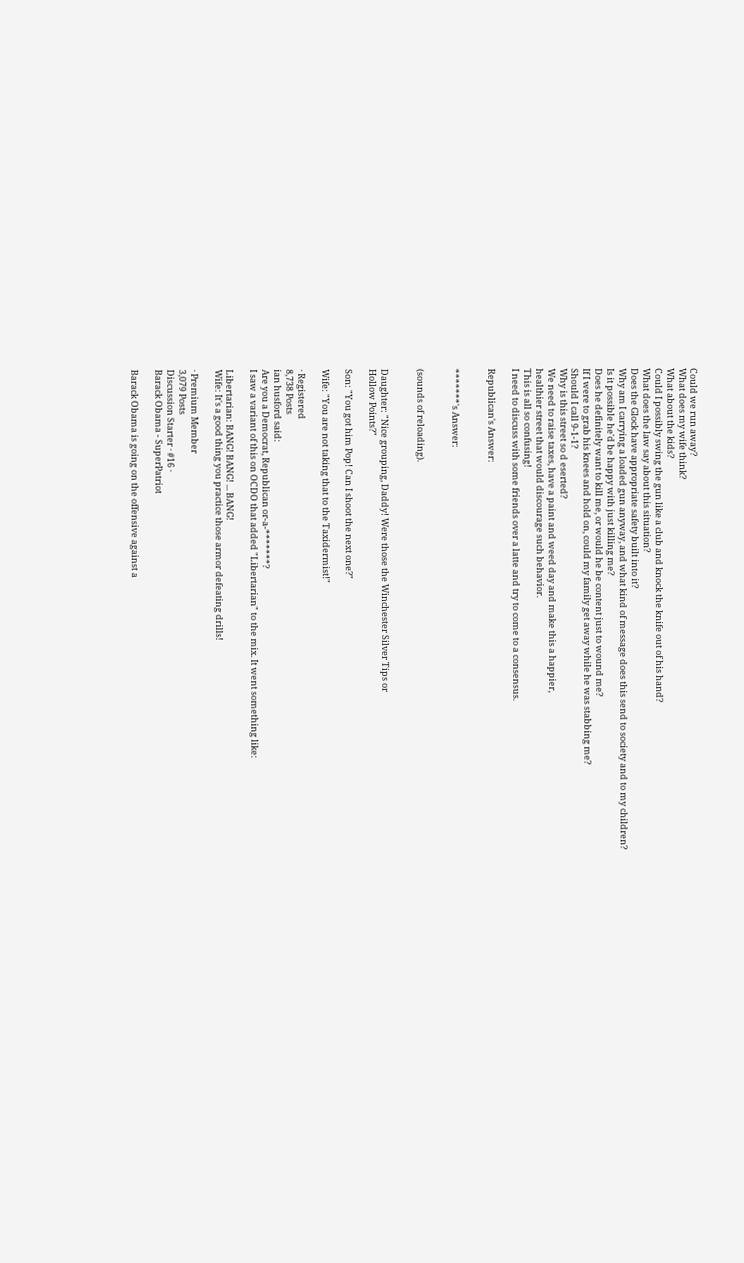Could we run away?
What does my wife think?
What about the kids?
Could I possibly swing the gun like a club and knock the knife out of his hand?
What does the law say about this situation?
Does the Glock have appropriate safety built into it?
Why am I carrying a loaded gun anyway, and what kind of message does this send to society and to my children?
Is it possible he'd be happy with just killing me?
Does he definitely want to kill me, or would he be content just to wound me?
If I were to grab his knees and hold on, could my family get away while he was stabbing me?
Should I call 9-1-1?
Why is this street so d eserted?
We need to raise taxes, have a paint and weed day and make this a happier,
healthier street that would discourage such behavior.
This is all so confusing!
I need to discuss with some friends over a latte and try to come to a consensus.

Republican's Answer:


*******'s Answer:


(sounds of reloading).


Daughter: "Nice grouping, Daddy! Were those the Winchester Silver Tips or
Hollow Points?"

Son: "You got him Pop! Can I shoot the next one?"

Wife: "You are not taking that to the Taxidermist!"

· Registered
8,738 Posts
ian husford said:
Are you a Democrat, Republican or-a-*******?
I saw a variant of this on OCDO that added "Libertarian" to the mix. It went something like:

Libertarian: BANG! BANG! ... BANG!
Wife: It's a good thing you practice those armor defeating drills!

· Premium Member
3,079 Posts
Discussion Starter · #16 ·
Barack Obama - SuperPatriot

Barack Obama is going on the offensive against a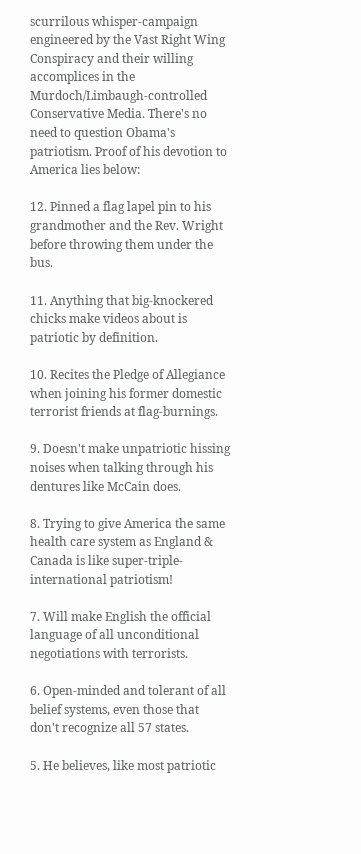scurrilous whisper-campaign engineered by the Vast Right Wing Conspiracy and their willing accomplices in the Murdoch/Limbaugh-controlled Conservative Media. There's no need to question Obama's patriotism. Proof of his devotion to America lies below:

12. Pinned a flag lapel pin to his grandmother and the Rev. Wright before throwing them under the bus.

11. Anything that big-knockered chicks make videos about is patriotic by definition.

10. Recites the Pledge of Allegiance when joining his former domestic terrorist friends at flag-burnings.

9. Doesn't make unpatriotic hissing noises when talking through his dentures like McCain does.

8. Trying to give America the same health care system as England & Canada is like super-triple-international patriotism!

7. Will make English the official language of all unconditional negotiations with terrorists.

6. Open-minded and tolerant of all belief systems, even those that don't recognize all 57 states.

5. He believes, like most patriotic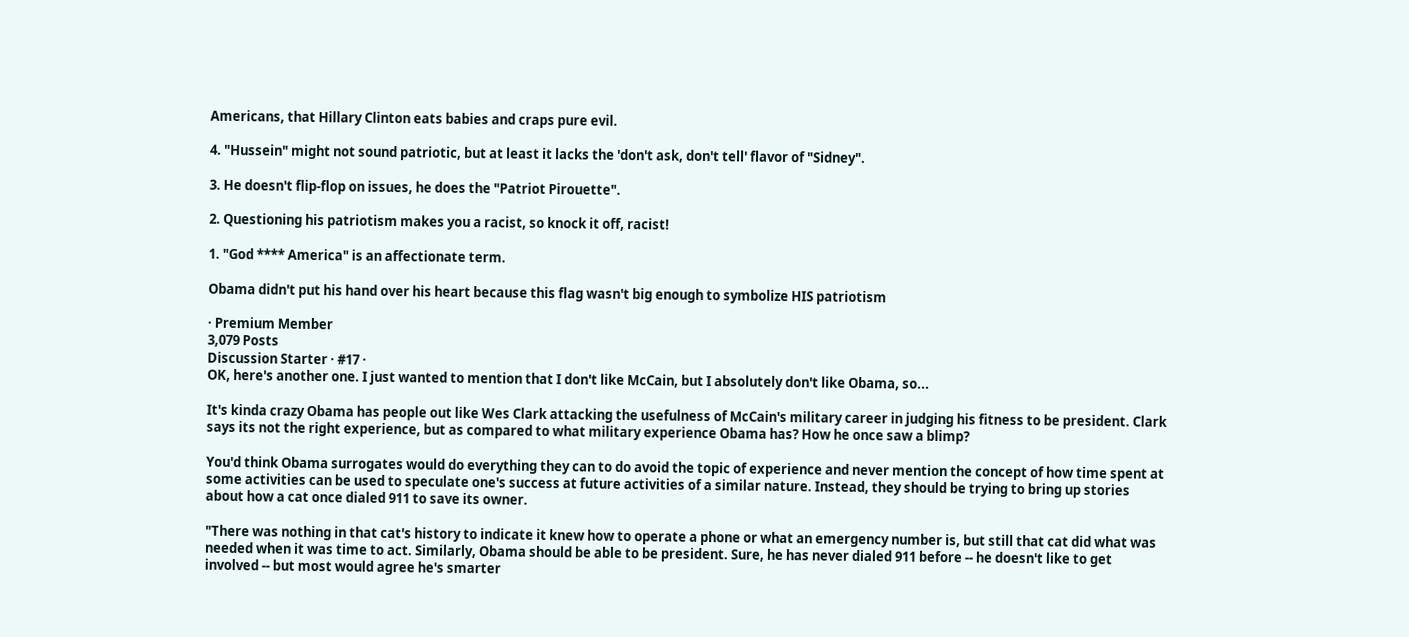Americans, that Hillary Clinton eats babies and craps pure evil.

4. "Hussein" might not sound patriotic, but at least it lacks the 'don't ask, don't tell' flavor of "Sidney".

3. He doesn't flip-flop on issues, he does the "Patriot Pirouette".

2. Questioning his patriotism makes you a racist, so knock it off, racist!

1. "God **** America" is an affectionate term.

Obama didn't put his hand over his heart because this flag wasn't big enough to symbolize HIS patriotism

· Premium Member
3,079 Posts
Discussion Starter · #17 ·
OK, here's another one. I just wanted to mention that I don't like McCain, but I absolutely don't like Obama, so...

It's kinda crazy Obama has people out like Wes Clark attacking the usefulness of McCain's military career in judging his fitness to be president. Clark says its not the right experience, but as compared to what military experience Obama has? How he once saw a blimp?

You'd think Obama surrogates would do everything they can to do avoid the topic of experience and never mention the concept of how time spent at some activities can be used to speculate one's success at future activities of a similar nature. Instead, they should be trying to bring up stories about how a cat once dialed 911 to save its owner.

"There was nothing in that cat's history to indicate it knew how to operate a phone or what an emergency number is, but still that cat did what was needed when it was time to act. Similarly, Obama should be able to be president. Sure, he has never dialed 911 before -- he doesn't like to get involved -- but most would agree he's smarter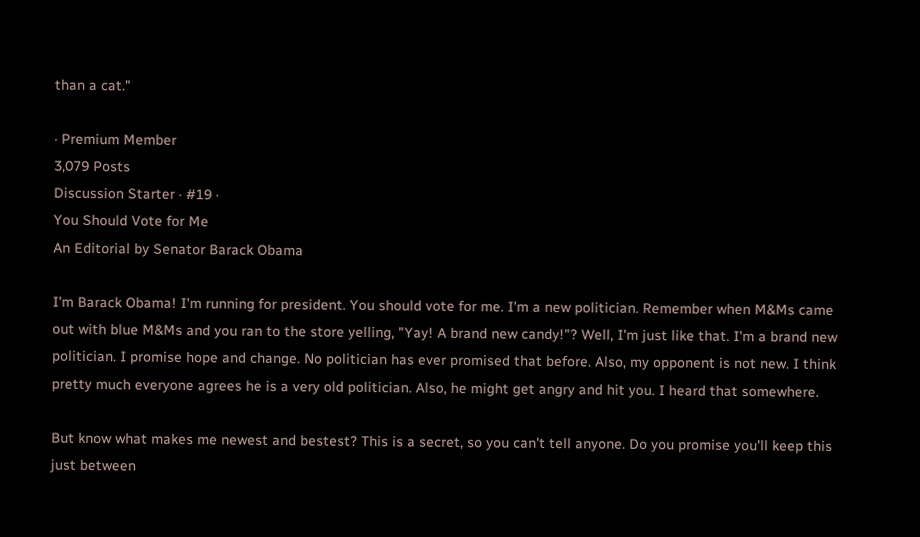than a cat."

· Premium Member
3,079 Posts
Discussion Starter · #19 ·
You Should Vote for Me
An Editorial by Senator Barack Obama

I'm Barack Obama! I'm running for president. You should vote for me. I'm a new politician. Remember when M&Ms came out with blue M&Ms and you ran to the store yelling, "Yay! A brand new candy!"? Well, I'm just like that. I'm a brand new politician. I promise hope and change. No politician has ever promised that before. Also, my opponent is not new. I think pretty much everyone agrees he is a very old politician. Also, he might get angry and hit you. I heard that somewhere.

But know what makes me newest and bestest? This is a secret, so you can't tell anyone. Do you promise you'll keep this just between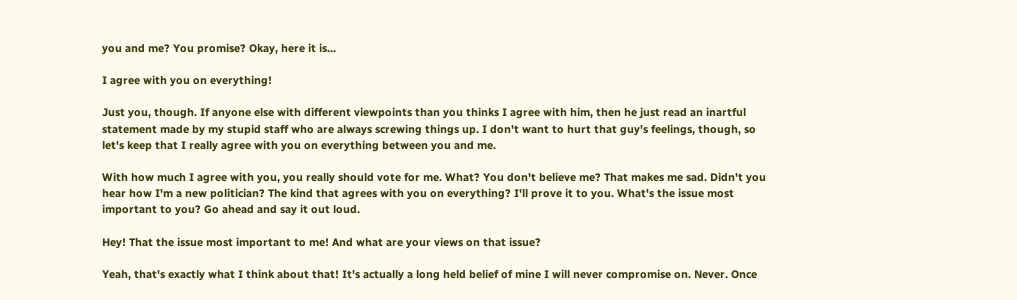you and me? You promise? Okay, here it is...

I agree with you on everything!

Just you, though. If anyone else with different viewpoints than you thinks I agree with him, then he just read an inartful statement made by my stupid staff who are always screwing things up. I don't want to hurt that guy's feelings, though, so let's keep that I really agree with you on everything between you and me.

With how much I agree with you, you really should vote for me. What? You don't believe me? That makes me sad. Didn't you hear how I'm a new politician? The kind that agrees with you on everything? I'll prove it to you. What's the issue most important to you? Go ahead and say it out loud.

Hey! That the issue most important to me! And what are your views on that issue?

Yeah, that's exactly what I think about that! It's actually a long held belief of mine I will never compromise on. Never. Once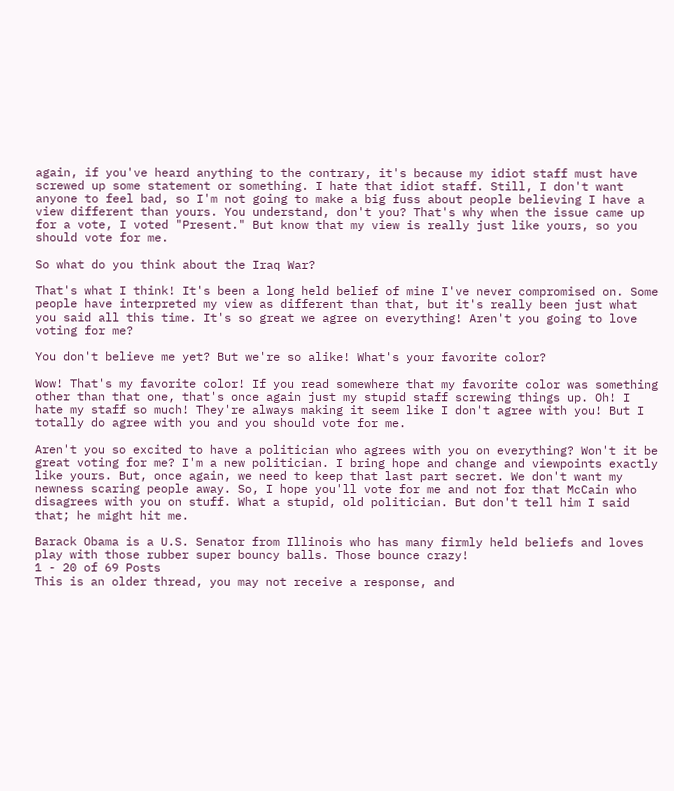again, if you've heard anything to the contrary, it's because my idiot staff must have screwed up some statement or something. I hate that idiot staff. Still, I don't want anyone to feel bad, so I'm not going to make a big fuss about people believing I have a view different than yours. You understand, don't you? That's why when the issue came up for a vote, I voted "Present." But know that my view is really just like yours, so you should vote for me.

So what do you think about the Iraq War?

That's what I think! It's been a long held belief of mine I've never compromised on. Some people have interpreted my view as different than that, but it's really been just what you said all this time. It's so great we agree on everything! Aren't you going to love voting for me?

You don't believe me yet? But we're so alike! What's your favorite color?

Wow! That's my favorite color! If you read somewhere that my favorite color was something other than that one, that's once again just my stupid staff screwing things up. Oh! I hate my staff so much! They're always making it seem like I don't agree with you! But I totally do agree with you and you should vote for me.

Aren't you so excited to have a politician who agrees with you on everything? Won't it be great voting for me? I'm a new politician. I bring hope and change and viewpoints exactly like yours. But, once again, we need to keep that last part secret. We don't want my newness scaring people away. So, I hope you'll vote for me and not for that McCain who disagrees with you on stuff. What a stupid, old politician. But don't tell him I said that; he might hit me.

Barack Obama is a U.S. Senator from Illinois who has many firmly held beliefs and loves play with those rubber super bouncy balls. Those bounce crazy!
1 - 20 of 69 Posts
This is an older thread, you may not receive a response, and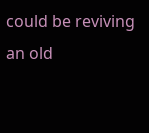could be reviving an old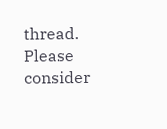thread. Please consider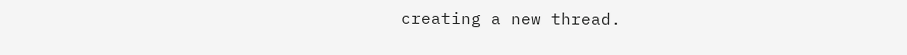creating a new thread.